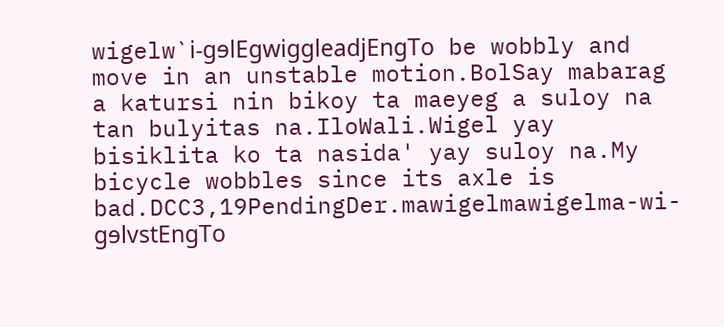wigelw`i-gɘlEgwiggleadjEngTo be wobbly and move in an unstable motion.BolSay mabarag a katursi nin bikoy ta maeyeg a suloy na tan bulyitas na.IloWali.Wigel yay bisiklita ko ta nasida' yay suloy na.My bicycle wobbles since its axle is bad.DCC3,19PendingDer.mawigelmawigelma-wi-gɘlvstEngTo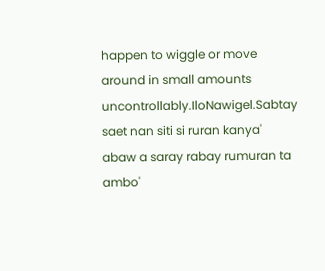happen to wiggle or move around in small amounts uncontrollably.IloNawigel.Sabtay saet nan siti si ruran kanya' abaw a saray rabay rumuran ta ambo'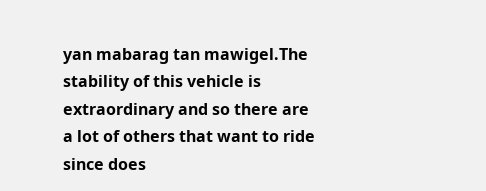yan mabarag tan mawigel.The stability of this vehicle is extraordinary and so there are a lot of others that want to ride since does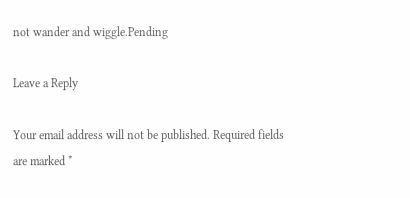not wander and wiggle.Pending

Leave a Reply

Your email address will not be published. Required fields are marked *